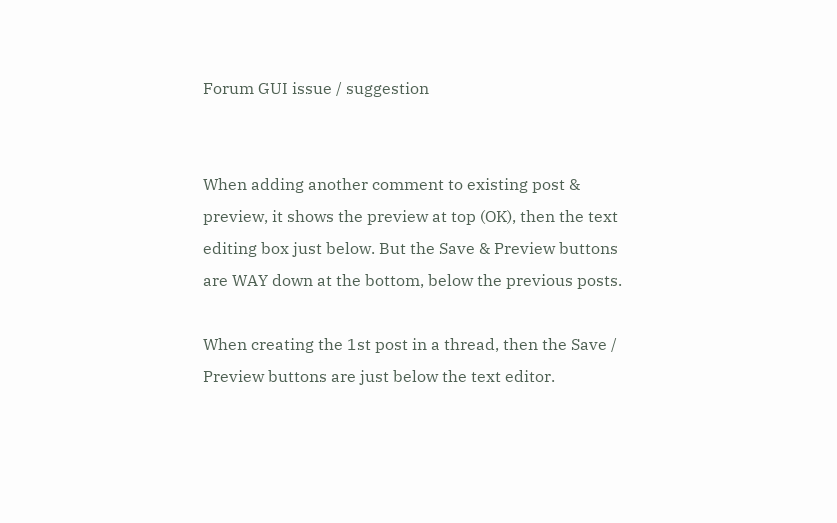Forum GUI issue / suggestion


When adding another comment to existing post & preview, it shows the preview at top (OK), then the text editing box just below. But the Save & Preview buttons are WAY down at the bottom, below the previous posts.

When creating the 1st post in a thread, then the Save / Preview buttons are just below the text editor.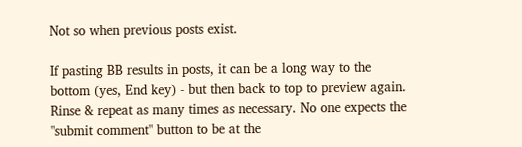Not so when previous posts exist.

If pasting BB results in posts, it can be a long way to the bottom (yes, End key) - but then back to top to preview again. Rinse & repeat as many times as necessary. No one expects the "submit comment" button to be at the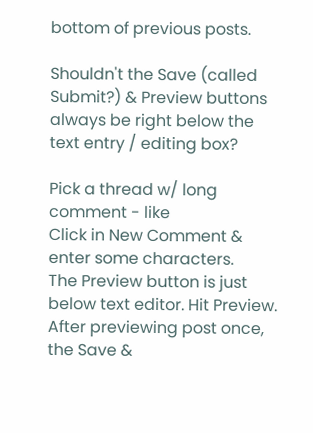bottom of previous posts.

Shouldn't the Save (called Submit?) & Preview buttons always be right below the text entry / editing box?

Pick a thread w/ long comment - like
Click in New Comment & enter some characters.
The Preview button is just below text editor. Hit Preview.
After previewing post once, the Save &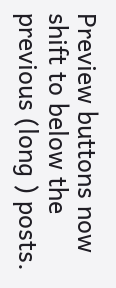Preview buttons now shift to below the previous (long ) posts.